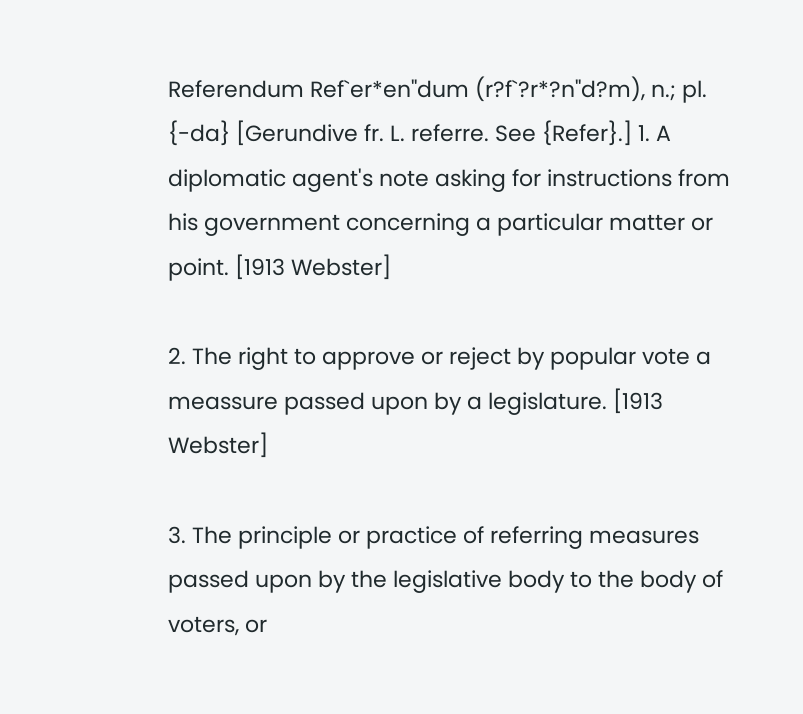Referendum Ref`er*en"dum (r?f`?r*?n"d?m), n.; pl. {-da} [Gerundive fr. L. referre. See {Refer}.] 1. A diplomatic agent's note asking for instructions from his government concerning a particular matter or point. [1913 Webster]

2. The right to approve or reject by popular vote a meassure passed upon by a legislature. [1913 Webster]

3. The principle or practice of referring measures passed upon by the legislative body to the body of voters, or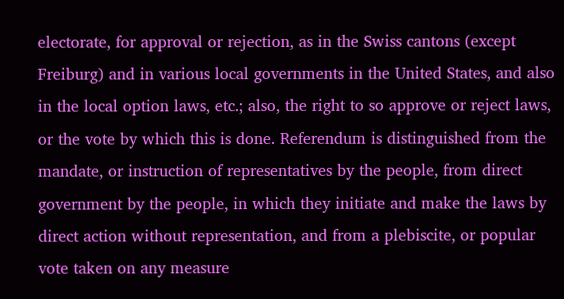electorate, for approval or rejection, as in the Swiss cantons (except Freiburg) and in various local governments in the United States, and also in the local option laws, etc.; also, the right to so approve or reject laws, or the vote by which this is done. Referendum is distinguished from the mandate, or instruction of representatives by the people, from direct government by the people, in which they initiate and make the laws by direct action without representation, and from a plebiscite, or popular vote taken on any measure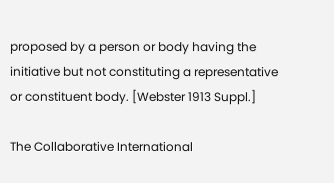proposed by a person or body having the initiative but not constituting a representative or constituent body. [Webster 1913 Suppl.]

The Collaborative International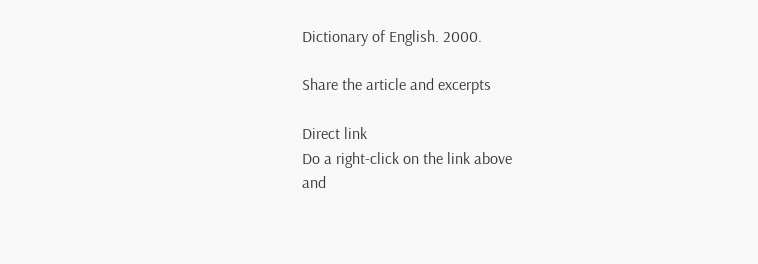Dictionary of English. 2000.

Share the article and excerpts

Direct link
Do a right-click on the link above
and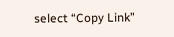select “Copy Link”